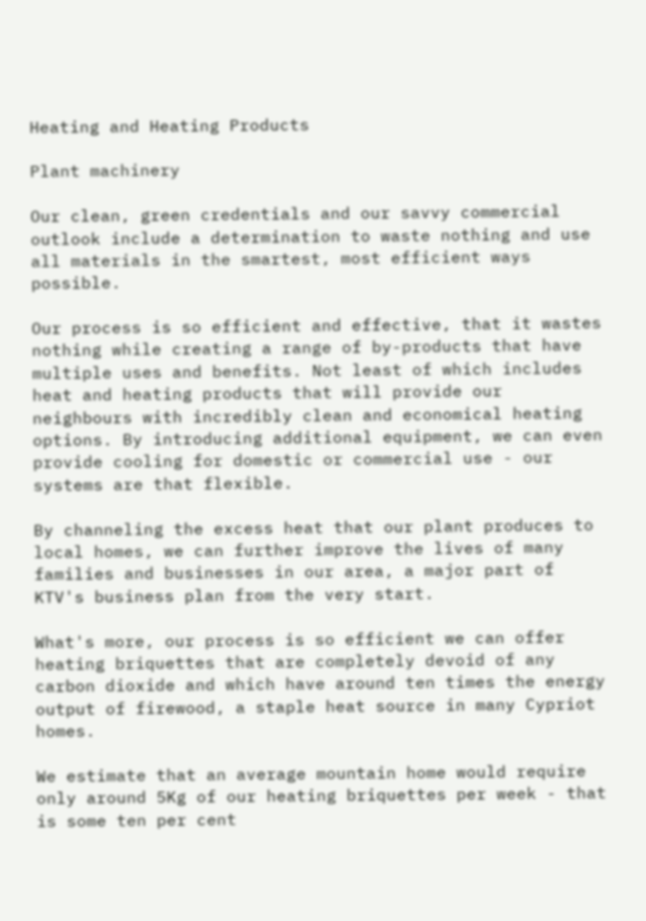Heating and Heating Products

Plant machinery

Our clean, green credentials and our savvy commercial outlook include a determination to waste nothing and use all materials in the smartest, most efficient ways possible.

Our process is so efficient and effective, that it wastes nothing while creating a range of by-products that have multiple uses and benefits. Not least of which includes heat and heating products that will provide our neighbours with incredibly clean and economical heating options. By introducing additional equipment, we can even provide cooling for domestic or commercial use - our systems are that flexible.

By channeling the excess heat that our plant produces to local homes, we can further improve the lives of many families and businesses in our area, a major part of KTV's business plan from the very start.

What's more, our process is so efficient we can offer heating briquettes that are completely devoid of any carbon dioxide and which have around ten times the energy output of firewood, a staple heat source in many Cypriot homes.

We estimate that an average mountain home would require only around 5Kg of our heating briquettes per week - that is some ten per cent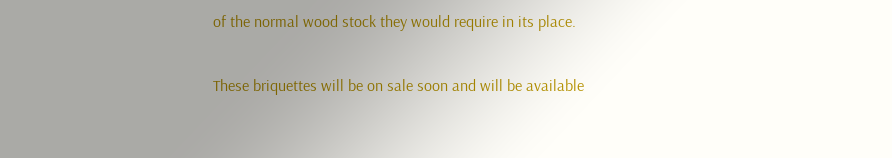of the normal wood stock they would require in its place.

These briquettes will be on sale soon and will be available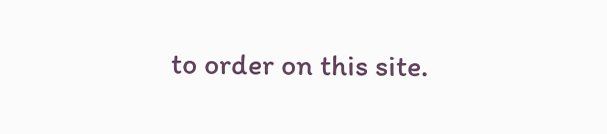to order on this site.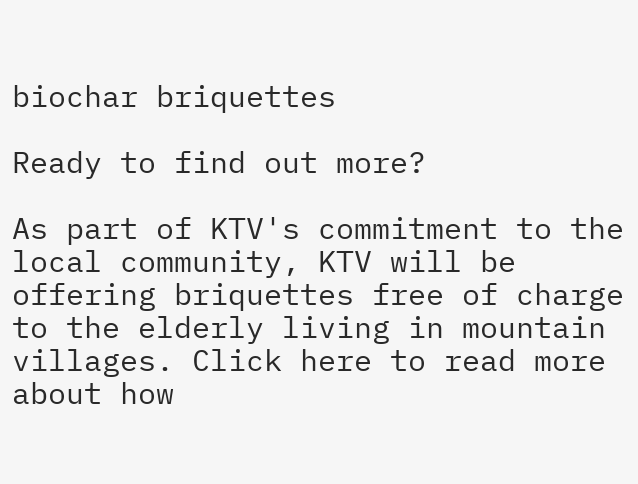biochar briquettes

Ready to find out more?

As part of KTV's commitment to the local community, KTV will be offering briquettes free of charge to the elderly living in mountain villages. Click here to read more about how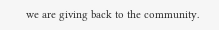we are giving back to the community.